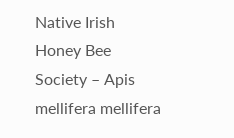Native Irish Honey Bee Society – Apis mellifera mellifera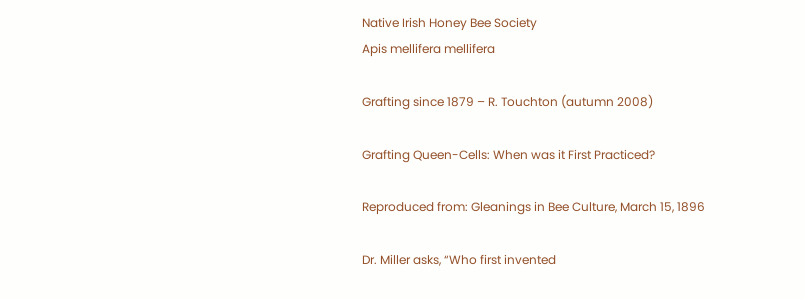Native Irish Honey Bee Society
Apis mellifera mellifera

Grafting since 1879 – R. Touchton (autumn 2008)

Grafting Queen-Cells: When was it First Practiced?

Reproduced from: Gleanings in Bee Culture, March 15, 1896

Dr. Miller asks, “Who first invented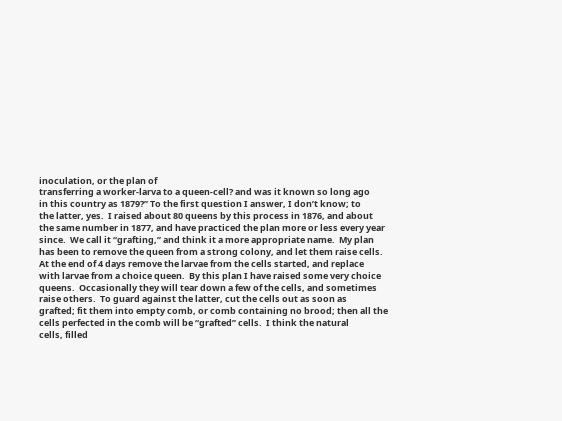inoculation, or the plan of
transferring a worker-larva to a queen-cell? and was it known so long ago
in this country as 1879?” To the first question I answer, I don’t know; to
the latter, yes.  I raised about 80 queens by this process in 1876, and about
the same number in 1877, and have practiced the plan more or less every year
since.  We call it “grafting,” and think it a more appropriate name.  My plan
has been to remove the queen from a strong colony, and let them raise cells.
At the end of 4 days remove the larvae from the cells started, and replace
with larvae from a choice queen.  By this plan I have raised some very choice
queens.  Occasionally they will tear down a few of the cells, and sometimes
raise others.  To guard against the latter, cut the cells out as soon as
grafted; fit them into empty comb, or comb containing no brood; then all the
cells perfected in the comb will be “grafted” cells.  I think the natural
cells, filled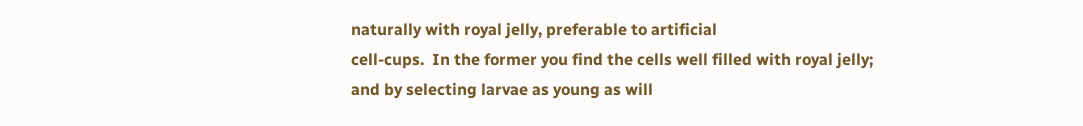naturally with royal jelly, preferable to artificial
cell-cups.  In the former you find the cells well filled with royal jelly;
and by selecting larvae as young as will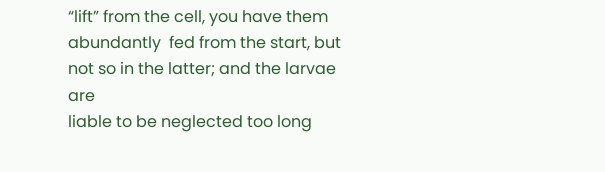“lift” from the cell, you have them
abundantly  fed from the start, but not so in the latter; and the larvae are
liable to be neglected too long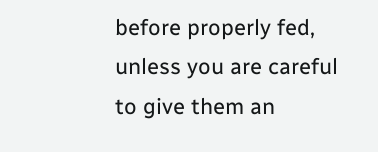before properly fed, unless you are careful
to give them an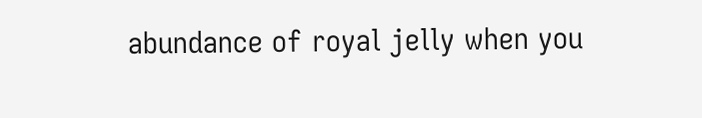abundance of royal jelly when you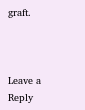graft.



Leave a Reply